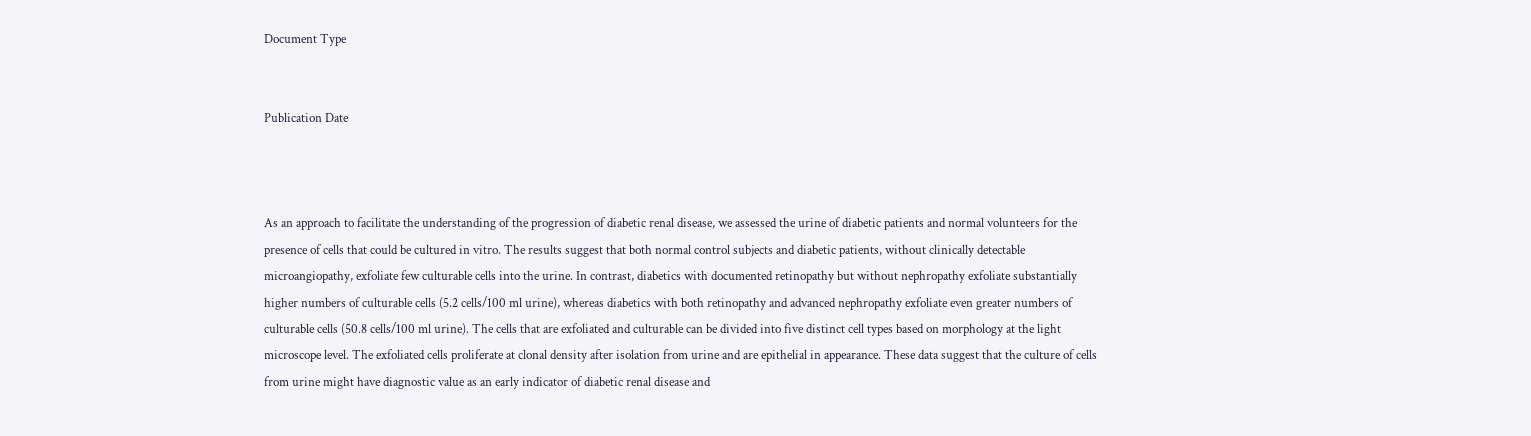Document Type


Publication Date



As an approach to facilitate the understanding of the progression of diabetic renal disease, we assessed the urine of diabetic patients and normal volunteers for the presence of cells that could be cultured in vitro. The results suggest that both normal control subjects and diabetic patients, without clinically detectable microangiopathy, exfoliate few culturable cells into the urine. In contrast, diabetics with documented retinopathy but without nephropathy exfoliate substantially higher numbers of culturable cells (5.2 cells/100 ml urine), whereas diabetics with both retinopathy and advanced nephropathy exfoliate even greater numbers of culturable cells (50.8 cells/100 ml urine). The cells that are exfoliated and culturable can be divided into five distinct cell types based on morphology at the light microscope level. The exfoliated cells proliferate at clonal density after isolation from urine and are epithelial in appearance. These data suggest that the culture of cells from urine might have diagnostic value as an early indicator of diabetic renal disease and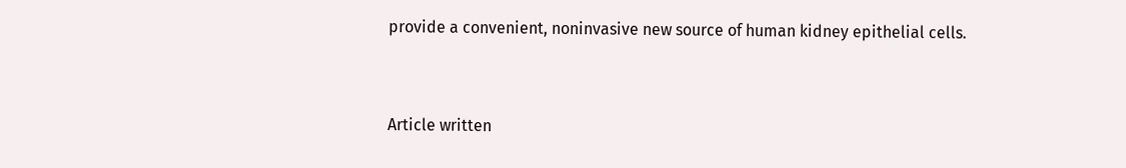provide a convenient, noninvasive new source of human kidney epithelial cells.


Article written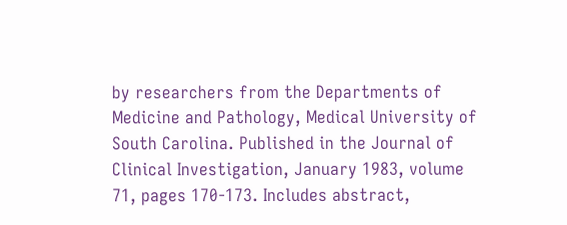by researchers from the Departments of Medicine and Pathology, Medical University of South Carolina. Published in the Journal of Clinical Investigation, January 1983, volume 71, pages 170-173. Includes abstract,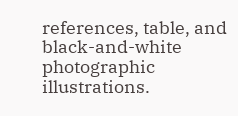references, table, and black-and-white photographic illustrations.